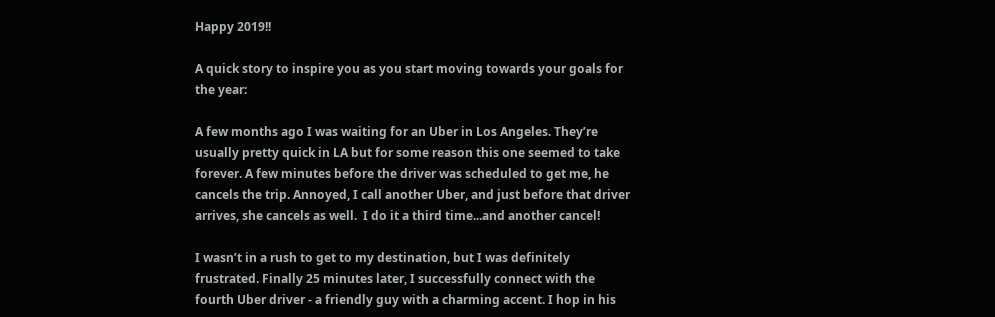Happy 2019!!

A quick story to inspire you as you start moving towards your goals for the year:

A few months ago I was waiting for an Uber in Los Angeles. They’re usually pretty quick in LA but for some reason this one seemed to take forever. A few minutes before the driver was scheduled to get me, he cancels the trip. Annoyed, I call another Uber, and just before that driver arrives, she cancels as well.  I do it a third time...and another cancel!

I wasn’t in a rush to get to my destination, but I was definitely frustrated. Finally 25 minutes later, I successfully connect with the fourth Uber driver - a friendly guy with a charming accent. I hop in his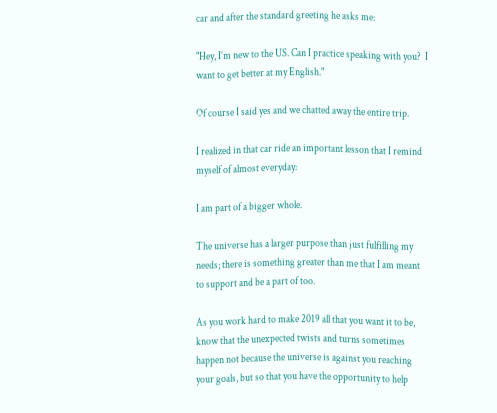car and after the standard greeting he asks me:

"Hey, I’m new to the US. Can I practice speaking with you?  I want to get better at my English."

Of course I said yes and we chatted away the entire trip.

I realized in that car ride an important lesson that I remind myself of almost everyday:

I am part of a bigger whole.

The universe has a larger purpose than just fulfilling my needs; there is something greater than me that I am meant to support and be a part of too.

As you work hard to make 2019 all that you want it to be, know that the unexpected twists and turns sometimes happen not because the universe is against you reaching your goals, but so that you have the opportunity to help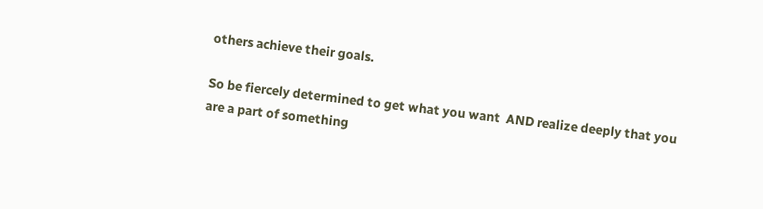others achieve their goals.

So be fiercely determined to get what you want  AND realize deeply that you are a part of something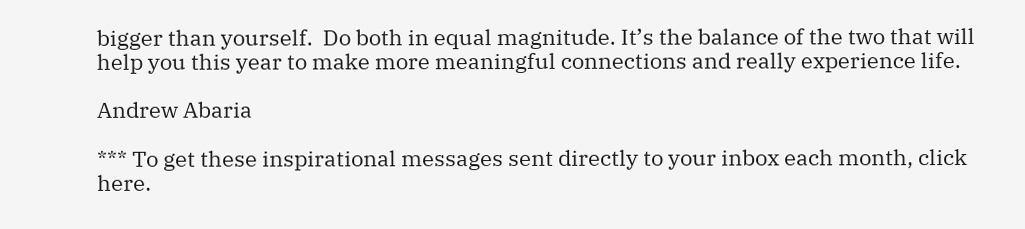bigger than yourself.  Do both in equal magnitude. It’s the balance of the two that will help you this year to make more meaningful connections and really experience life.

Andrew Abaria

*** To get these inspirational messages sent directly to your inbox each month, click here.